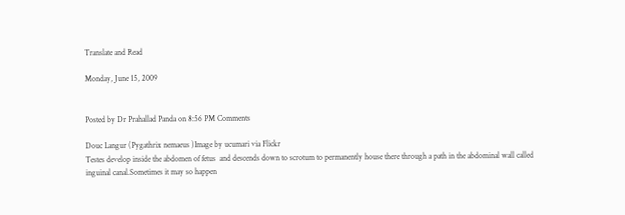Translate and Read

Monday, June 15, 2009


Posted by Dr Prahallad Panda on 8:56 PM Comments

Douc Langur (Pygathrix nemaeus )Image by ucumari via Flickr
Testes develop inside the abdomen of fetus  and descends down to scrotum to permanently house there through a path in the abdominal wall called inguinal canal.Sometimes it may so happen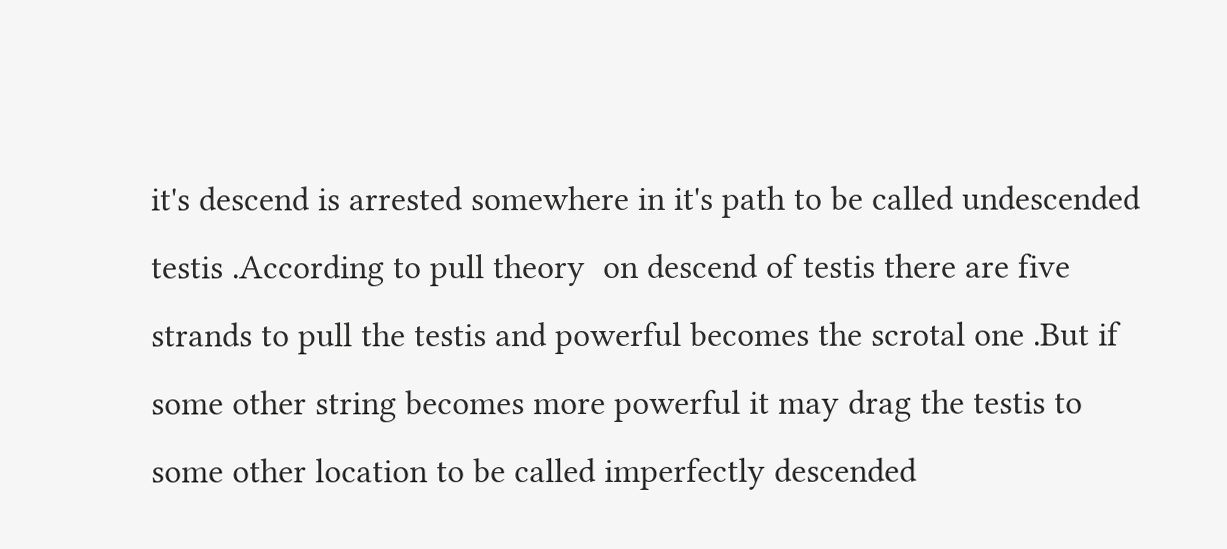it's descend is arrested somewhere in it's path to be called undescended testis .According to pull theory  on descend of testis there are five strands to pull the testis and powerful becomes the scrotal one .But if some other string becomes more powerful it may drag the testis to some other location to be called imperfectly descended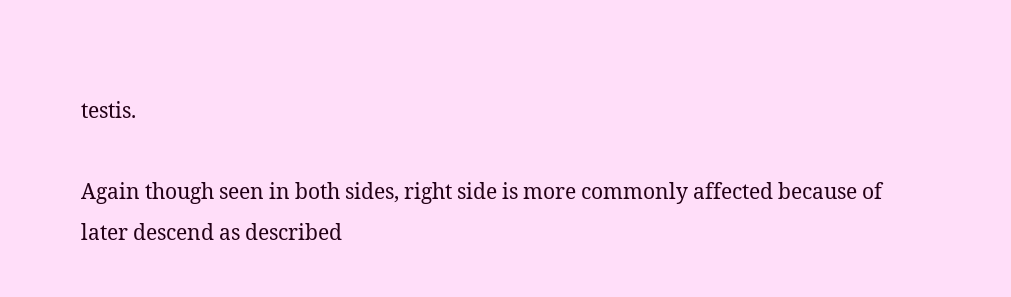testis.

Again though seen in both sides, right side is more commonly affected because of later descend as described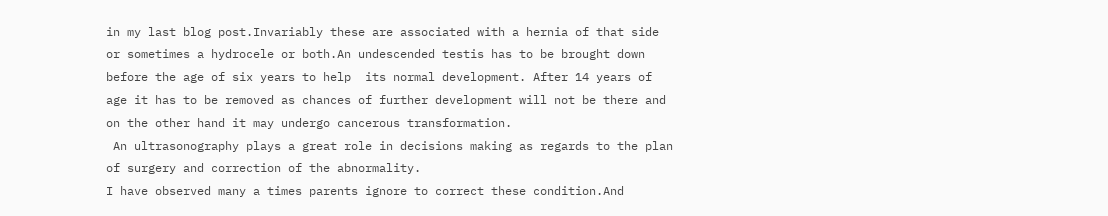in my last blog post.Invariably these are associated with a hernia of that side or sometimes a hydrocele or both.An undescended testis has to be brought down before the age of six years to help  its normal development. After 14 years of age it has to be removed as chances of further development will not be there and on the other hand it may undergo cancerous transformation.
 An ultrasonography plays a great role in decisions making as regards to the plan of surgery and correction of the abnormality.
I have observed many a times parents ignore to correct these condition.And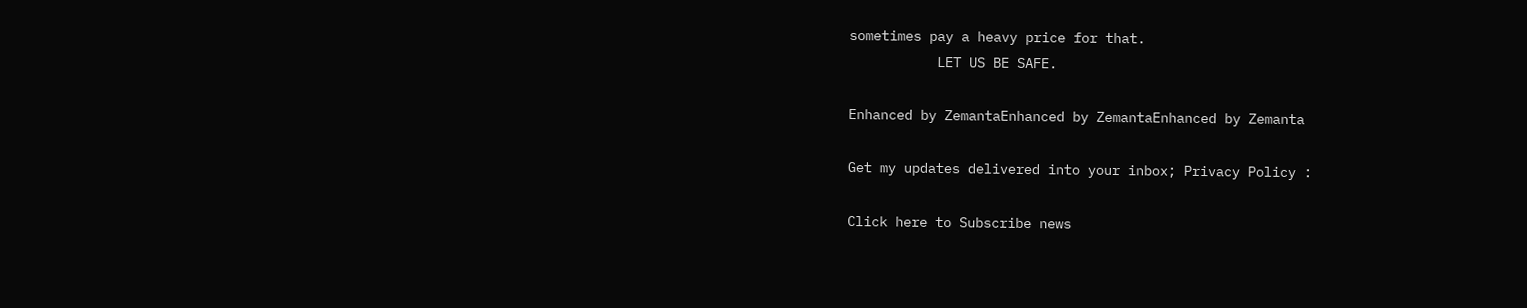sometimes pay a heavy price for that.
           LET US BE SAFE.

Enhanced by ZemantaEnhanced by ZemantaEnhanced by Zemanta

Get my updates delivered into your inbox; Privacy Policy :

Click here to Subscribe news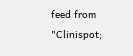feed from "Clinispot;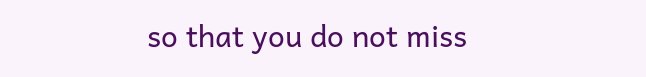so that you do not miss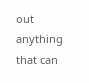out anything that can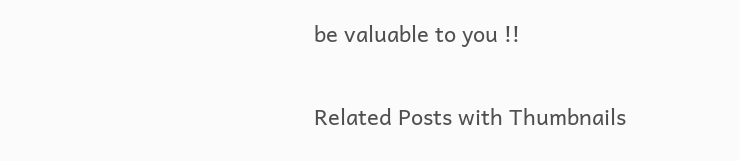be valuable to you !!

Related Posts with Thumbnails